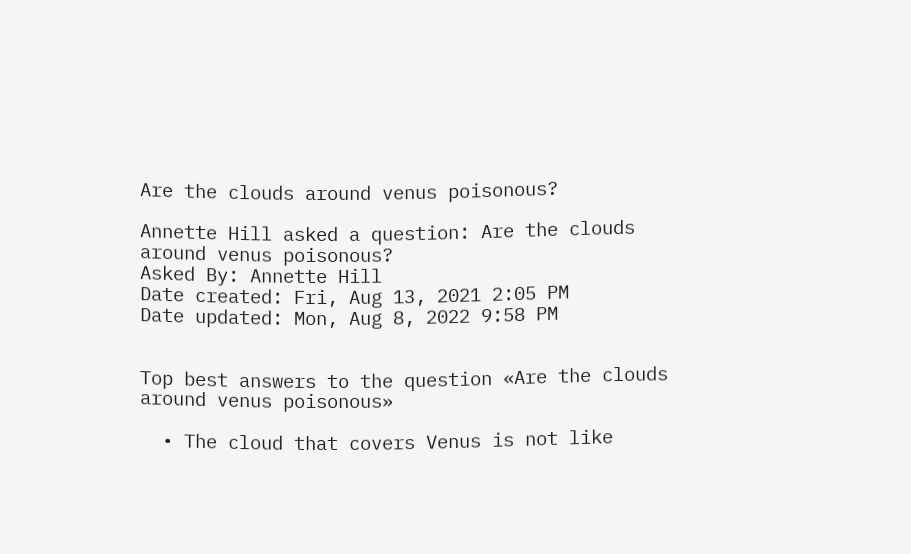Are the clouds around venus poisonous?

Annette Hill asked a question: Are the clouds around venus poisonous?
Asked By: Annette Hill
Date created: Fri, Aug 13, 2021 2:05 PM
Date updated: Mon, Aug 8, 2022 9:58 PM


Top best answers to the question «Are the clouds around venus poisonous»

  • The cloud that covers Venus is not like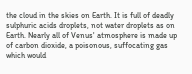the cloud in the skies on Earth. It is full of deadly sulphuric acids droplets, not water droplets as on Earth. Nearly all of Venus' atmosphere is made up of carbon dioxide, a poisonous, suffocating gas which would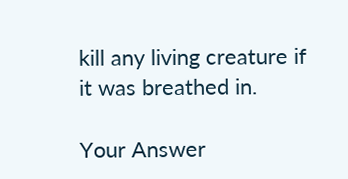kill any living creature if it was breathed in.

Your Answer